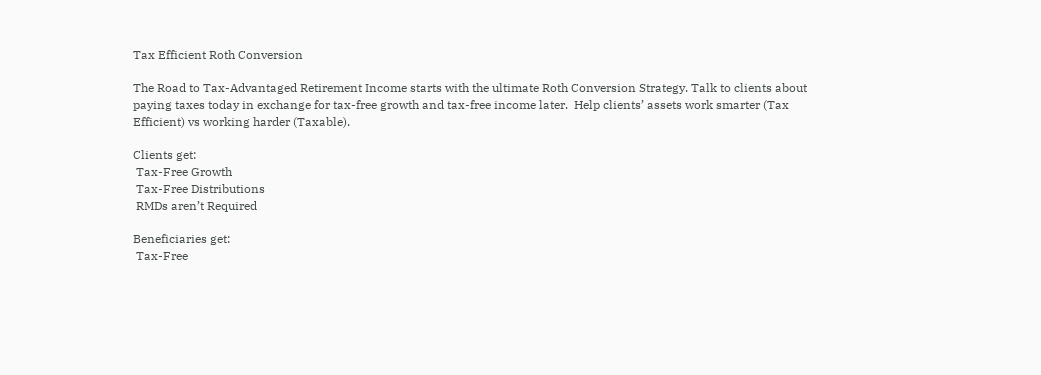Tax Efficient Roth Conversion

The Road to Tax-Advantaged Retirement Income starts with the ultimate Roth Conversion Strategy. Talk to clients about paying taxes today in exchange for tax-free growth and tax-free income later.  Help clients’ assets work smarter (Tax Efficient) vs working harder (Taxable).

Clients get:
 Tax-Free Growth
 Tax-Free Distributions
 RMDs aren’t Required

Beneficiaries get:
 Tax-Free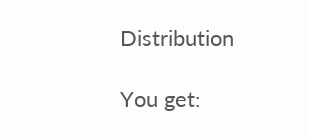Distribution

You get: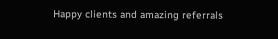Happy clients and amazing referrals